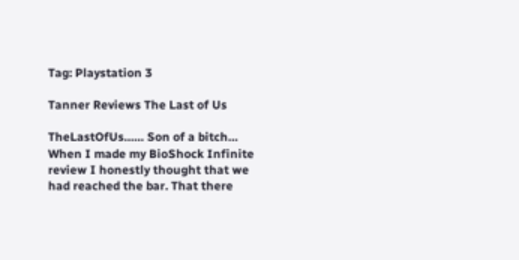Tag: Playstation 3

Tanner Reviews The Last of Us

TheLastOfUs…… Son of a bitch… When I made my BioShock Infinite review I honestly thought that we had reached the bar. That there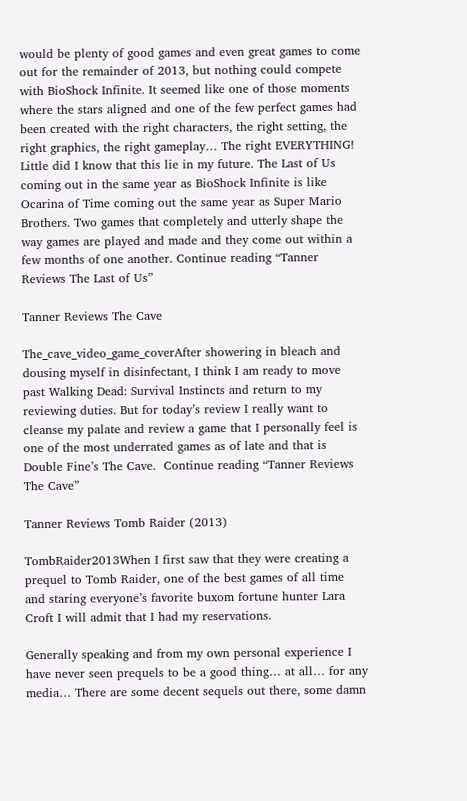would be plenty of good games and even great games to come out for the remainder of 2013, but nothing could compete with BioShock Infinite. It seemed like one of those moments where the stars aligned and one of the few perfect games had been created with the right characters, the right setting, the right graphics, the right gameplay… The right EVERYTHING! Little did I know that this lie in my future. The Last of Us coming out in the same year as BioShock Infinite is like Ocarina of Time coming out the same year as Super Mario Brothers. Two games that completely and utterly shape the way games are played and made and they come out within a few months of one another. Continue reading “Tanner Reviews The Last of Us”

Tanner Reviews The Cave

The_cave_video_game_coverAfter showering in bleach and dousing myself in disinfectant, I think I am ready to move past Walking Dead: Survival Instincts and return to my reviewing duties. But for today’s review I really want to cleanse my palate and review a game that I personally feel is one of the most underrated games as of late and that is Double Fine’s The Cave.  Continue reading “Tanner Reviews The Cave”

Tanner Reviews Tomb Raider (2013)

TombRaider2013When I first saw that they were creating a prequel to Tomb Raider, one of the best games of all time and staring everyone’s favorite buxom fortune hunter Lara Croft I will admit that I had my reservations.

Generally speaking and from my own personal experience I have never seen prequels to be a good thing… at all… for any media… There are some decent sequels out there, some damn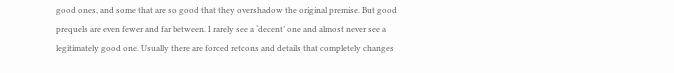good ones, and some that are so good that they overshadow the original premise. But good prequels are even fewer and far between. I rarely see a ‘decent’ one and almost never see a legitimately good one. Usually there are forced retcons and details that completely changes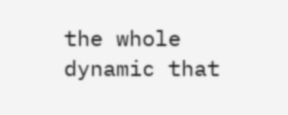the whole dynamic that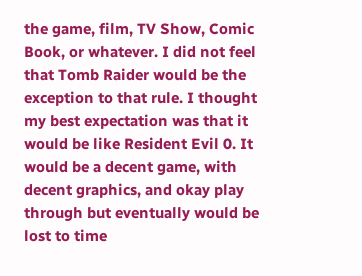the game, film, TV Show, Comic Book, or whatever. I did not feel that Tomb Raider would be the exception to that rule. I thought my best expectation was that it would be like Resident Evil 0. It would be a decent game, with decent graphics, and okay play through but eventually would be lost to time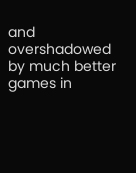and overshadowed by much better games in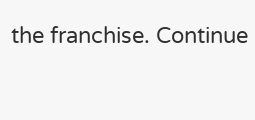the franchise. Continue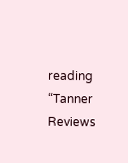reading “Tanner Reviews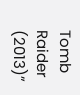Tomb Raider (2013)”